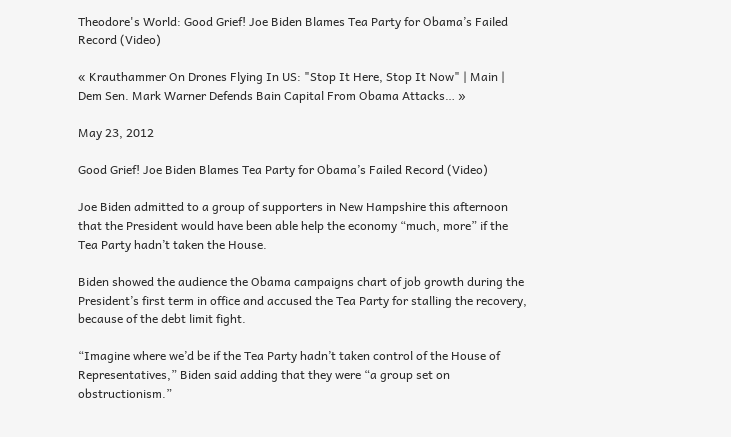Theodore's World: Good Grief! Joe Biden Blames Tea Party for Obama’s Failed Record (Video)

« Krauthammer On Drones Flying In US: "Stop It Here, Stop It Now" | Main | Dem Sen. Mark Warner Defends Bain Capital From Obama Attacks… »

May 23, 2012

Good Grief! Joe Biden Blames Tea Party for Obama’s Failed Record (Video)

Joe Biden admitted to a group of supporters in New Hampshire this afternoon that the President would have been able help the economy “much, more” if the Tea Party hadn’t taken the House.

Biden showed the audience the Obama campaigns chart of job growth during the President’s first term in office and accused the Tea Party for stalling the recovery, because of the debt limit fight.

“Imagine where we’d be if the Tea Party hadn’t taken control of the House of Representatives,” Biden said adding that they were “a group set on obstructionism.”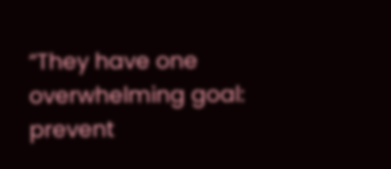“They have one overwhelming goal: prevent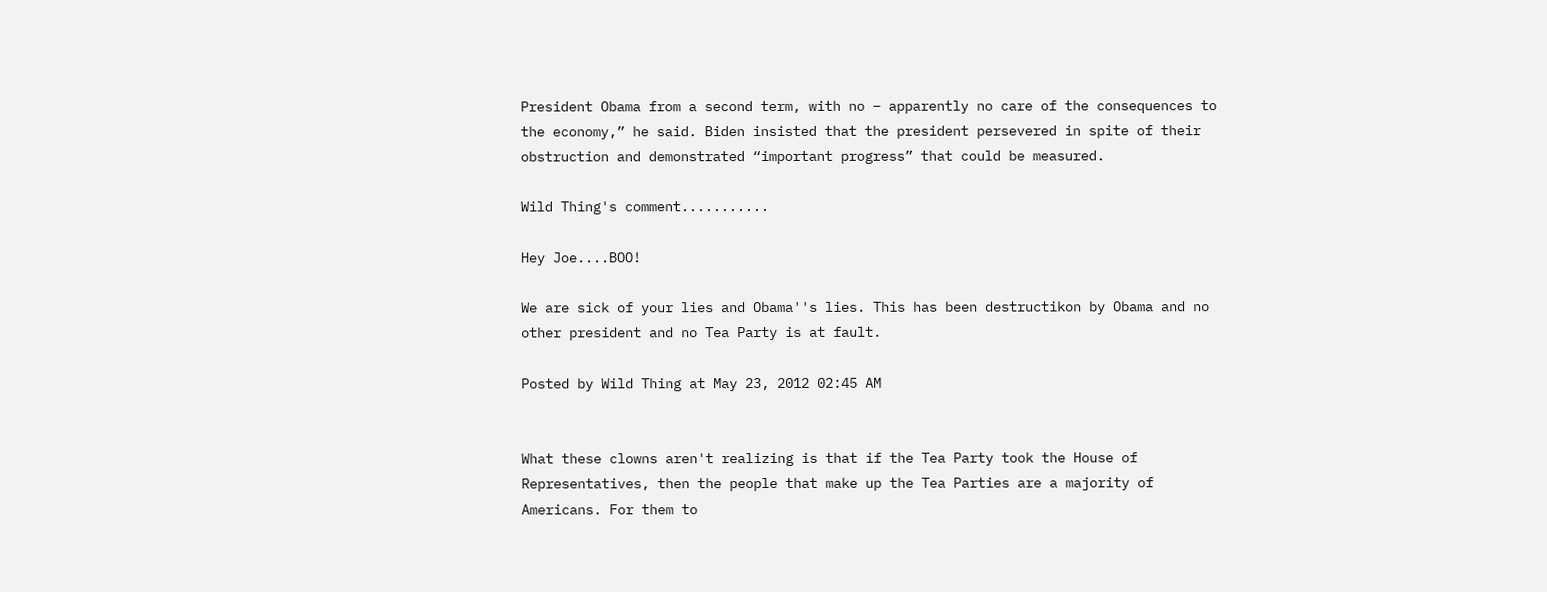President Obama from a second term, with no – apparently no care of the consequences to the economy,” he said. Biden insisted that the president persevered in spite of their obstruction and demonstrated “important progress” that could be measured.

Wild Thing's comment...........

Hey Joe....BOO!

We are sick of your lies and Obama''s lies. This has been destructikon by Obama and no other president and no Tea Party is at fault.

Posted by Wild Thing at May 23, 2012 02:45 AM


What these clowns aren't realizing is that if the Tea Party took the House of Representatives, then the people that make up the Tea Parties are a majority of Americans. For them to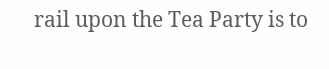rail upon the Tea Party is to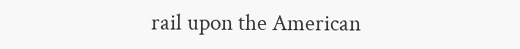rail upon the American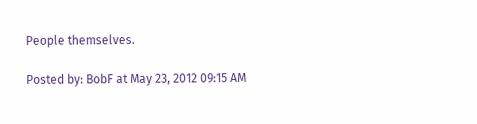People themselves.

Posted by: BobF at May 23, 2012 09:15 AM